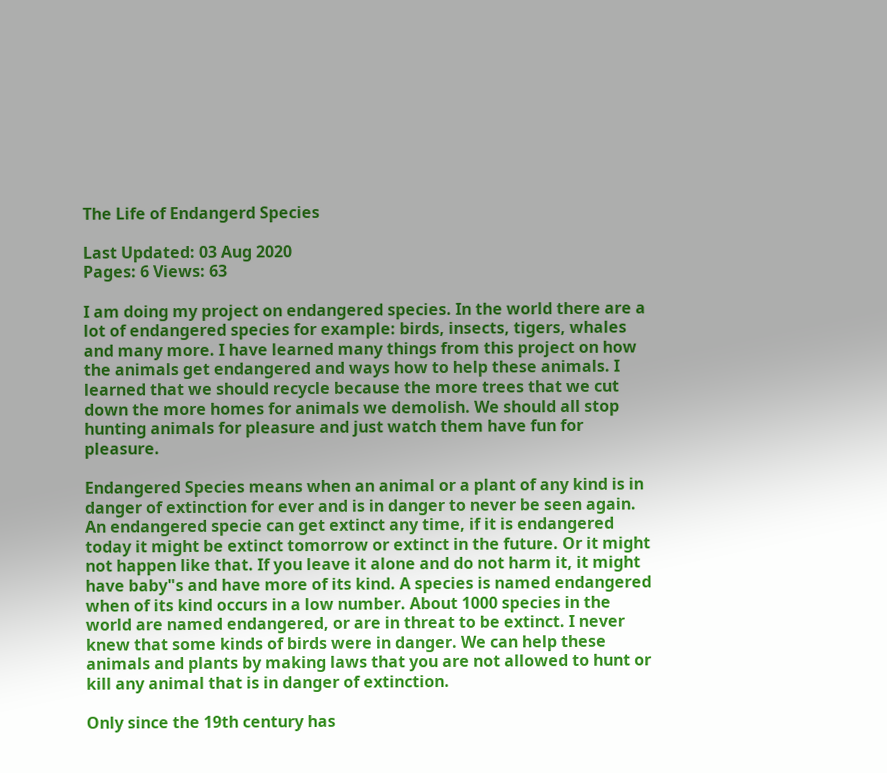The Life of Endangerd Species

Last Updated: 03 Aug 2020
Pages: 6 Views: 63

I am doing my project on endangered species. In the world there are a lot of endangered species for example: birds, insects, tigers, whales and many more. I have learned many things from this project on how the animals get endangered and ways how to help these animals. I learned that we should recycle because the more trees that we cut down the more homes for animals we demolish. We should all stop hunting animals for pleasure and just watch them have fun for pleasure.

Endangered Species means when an animal or a plant of any kind is in danger of extinction for ever and is in danger to never be seen again. An endangered specie can get extinct any time, if it is endangered today it might be extinct tomorrow or extinct in the future. Or it might not happen like that. If you leave it alone and do not harm it, it might have baby"s and have more of its kind. A species is named endangered when of its kind occurs in a low number. About 1000 species in the world are named endangered, or are in threat to be extinct. I never knew that some kinds of birds were in danger. We can help these animals and plants by making laws that you are not allowed to hunt or kill any animal that is in danger of extinction.

Only since the 19th century has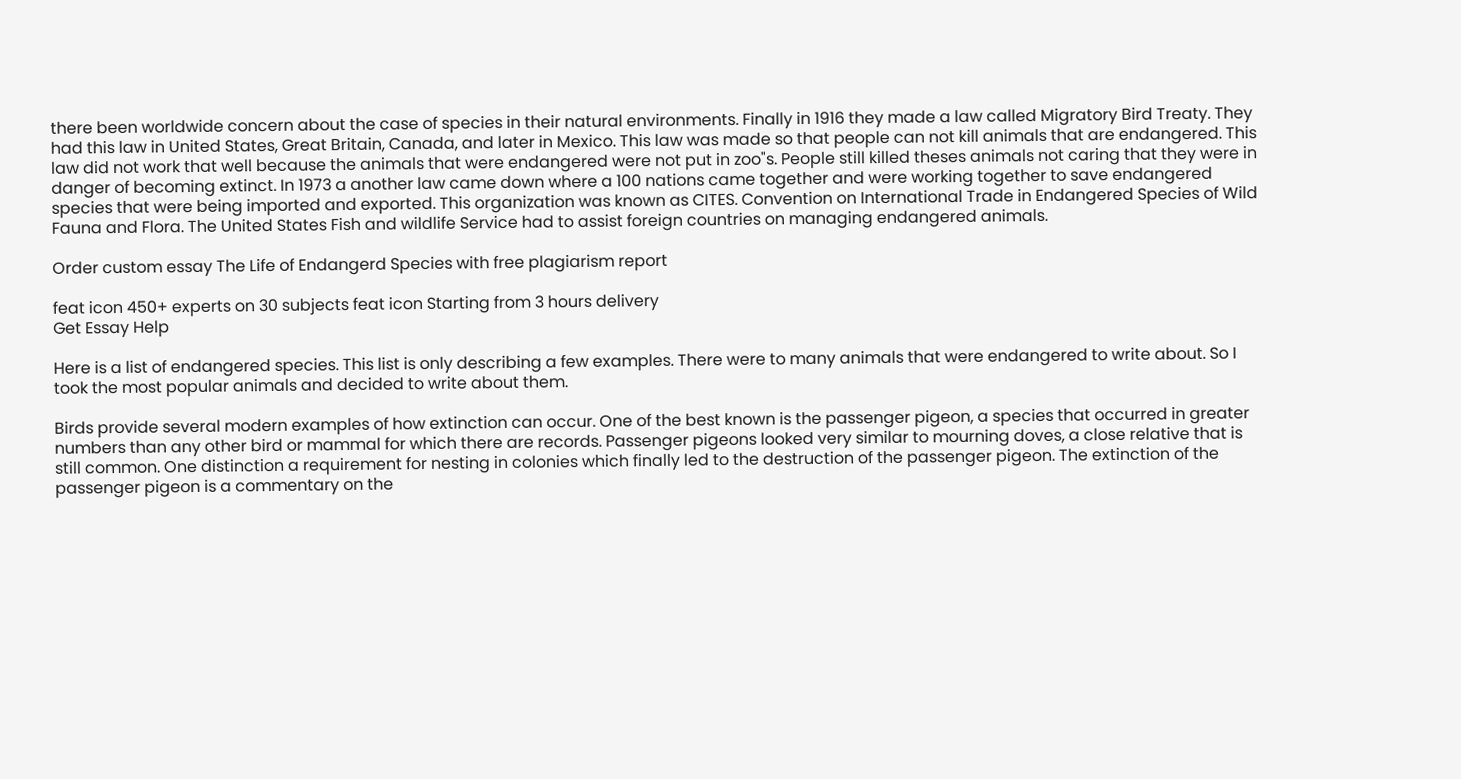there been worldwide concern about the case of species in their natural environments. Finally in 1916 they made a law called Migratory Bird Treaty. They had this law in United States, Great Britain, Canada, and later in Mexico. This law was made so that people can not kill animals that are endangered. This law did not work that well because the animals that were endangered were not put in zoo"s. People still killed theses animals not caring that they were in danger of becoming extinct. In 1973 a another law came down where a 100 nations came together and were working together to save endangered species that were being imported and exported. This organization was known as CITES. Convention on International Trade in Endangered Species of Wild Fauna and Flora. The United States Fish and wildlife Service had to assist foreign countries on managing endangered animals.

Order custom essay The Life of Endangerd Species with free plagiarism report

feat icon 450+ experts on 30 subjects feat icon Starting from 3 hours delivery
Get Essay Help

Here is a list of endangered species. This list is only describing a few examples. There were to many animals that were endangered to write about. So I took the most popular animals and decided to write about them.

Birds provide several modern examples of how extinction can occur. One of the best known is the passenger pigeon, a species that occurred in greater numbers than any other bird or mammal for which there are records. Passenger pigeons looked very similar to mourning doves, a close relative that is still common. One distinction a requirement for nesting in colonies which finally led to the destruction of the passenger pigeon. The extinction of the passenger pigeon is a commentary on the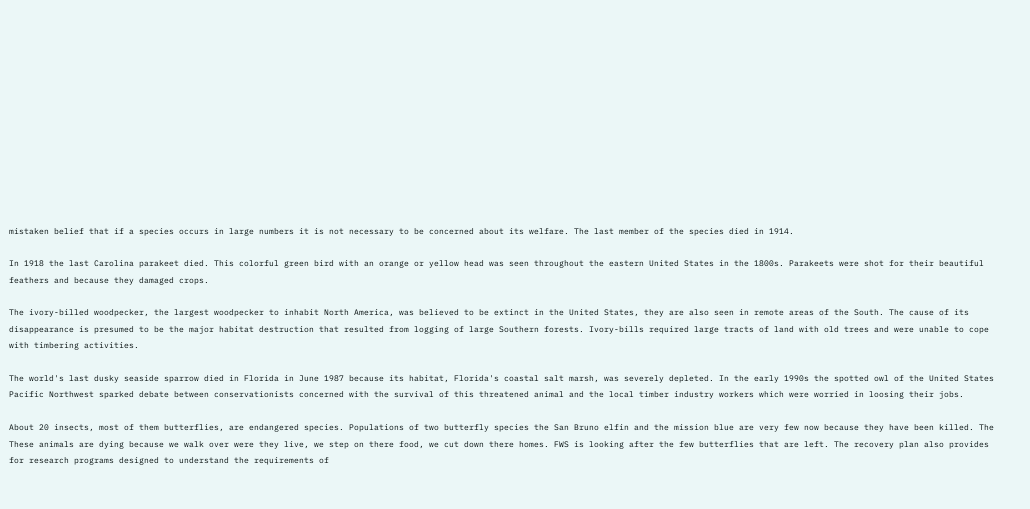mistaken belief that if a species occurs in large numbers it is not necessary to be concerned about its welfare. The last member of the species died in 1914.

In 1918 the last Carolina parakeet died. This colorful green bird with an orange or yellow head was seen throughout the eastern United States in the 1800s. Parakeets were shot for their beautiful feathers and because they damaged crops.

The ivory-billed woodpecker, the largest woodpecker to inhabit North America, was believed to be extinct in the United States, they are also seen in remote areas of the South. The cause of its disappearance is presumed to be the major habitat destruction that resulted from logging of large Southern forests. Ivory-bills required large tracts of land with old trees and were unable to cope with timbering activities.

The world's last dusky seaside sparrow died in Florida in June 1987 because its habitat, Florida's coastal salt marsh, was severely depleted. In the early 1990s the spotted owl of the United States Pacific Northwest sparked debate between conservationists concerned with the survival of this threatened animal and the local timber industry workers which were worried in loosing their jobs.

About 20 insects, most of them butterflies, are endangered species. Populations of two butterfly species the San Bruno elfin and the mission blue are very few now because they have been killed. The These animals are dying because we walk over were they live, we step on there food, we cut down there homes. FWS is looking after the few butterflies that are left. The recovery plan also provides for research programs designed to understand the requirements of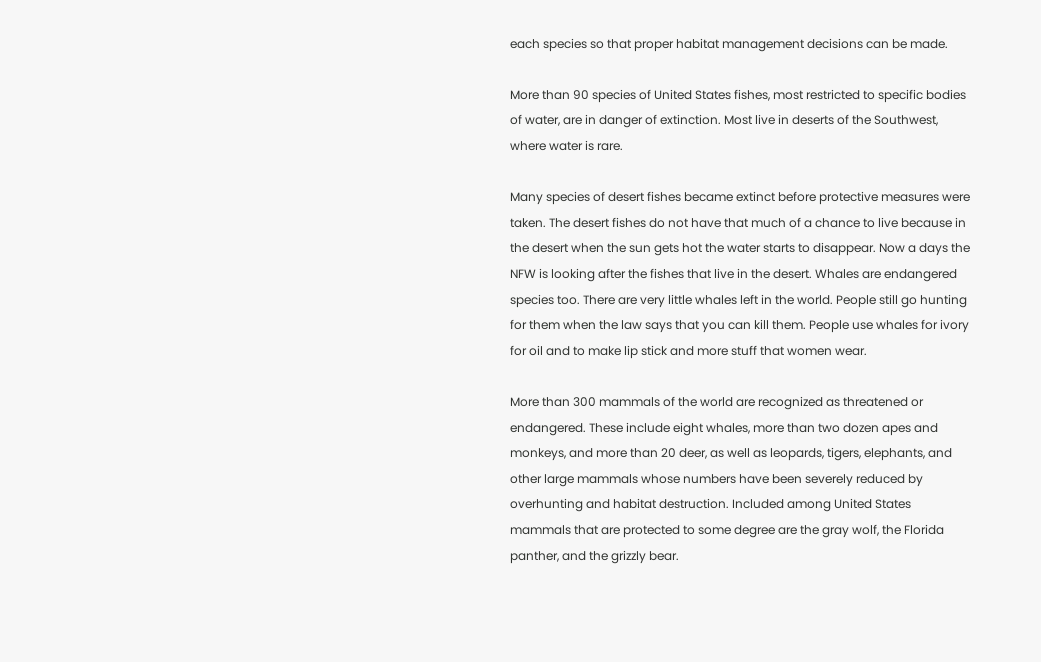each species so that proper habitat management decisions can be made.

More than 90 species of United States fishes, most restricted to specific bodies of water, are in danger of extinction. Most live in deserts of the Southwest, where water is rare.

Many species of desert fishes became extinct before protective measures were taken. The desert fishes do not have that much of a chance to live because in the desert when the sun gets hot the water starts to disappear. Now a days the NFW is looking after the fishes that live in the desert. Whales are endangered species too. There are very little whales left in the world. People still go hunting for them when the law says that you can kill them. People use whales for ivory for oil and to make lip stick and more stuff that women wear.

More than 300 mammals of the world are recognized as threatened or endangered. These include eight whales, more than two dozen apes and monkeys, and more than 20 deer, as well as leopards, tigers, elephants, and other large mammals whose numbers have been severely reduced by overhunting and habitat destruction. Included among United States mammals that are protected to some degree are the gray wolf, the Florida panther, and the grizzly bear.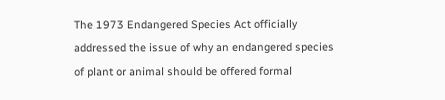The 1973 Endangered Species Act officially addressed the issue of why an endangered species of plant or animal should be offered formal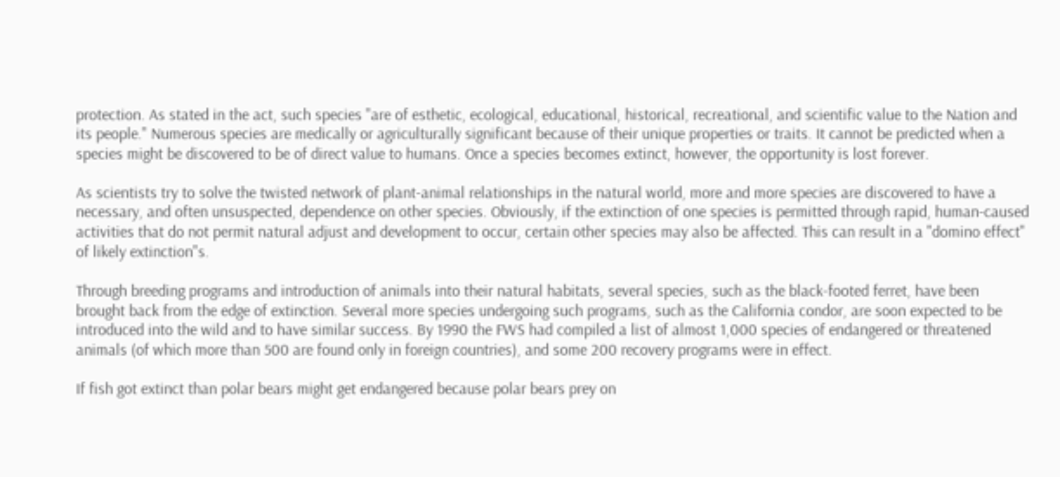protection. As stated in the act, such species "are of esthetic, ecological, educational, historical, recreational, and scientific value to the Nation and its people." Numerous species are medically or agriculturally significant because of their unique properties or traits. It cannot be predicted when a species might be discovered to be of direct value to humans. Once a species becomes extinct, however, the opportunity is lost forever.

As scientists try to solve the twisted network of plant-animal relationships in the natural world, more and more species are discovered to have a necessary, and often unsuspected, dependence on other species. Obviously, if the extinction of one species is permitted through rapid, human-caused activities that do not permit natural adjust and development to occur, certain other species may also be affected. This can result in a "domino effect" of likely extinction"s.

Through breeding programs and introduction of animals into their natural habitats, several species, such as the black-footed ferret, have been brought back from the edge of extinction. Several more species undergoing such programs, such as the California condor, are soon expected to be introduced into the wild and to have similar success. By 1990 the FWS had compiled a list of almost 1,000 species of endangered or threatened animals (of which more than 500 are found only in foreign countries), and some 200 recovery programs were in effect.

If fish got extinct than polar bears might get endangered because polar bears prey on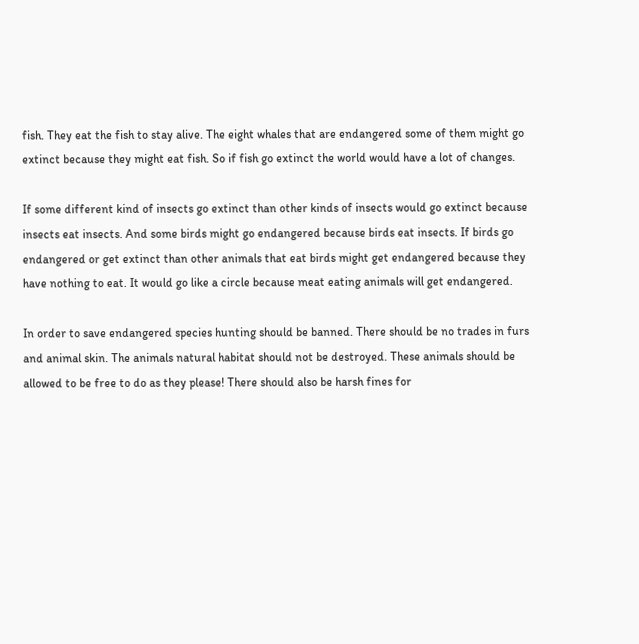fish. They eat the fish to stay alive. The eight whales that are endangered some of them might go extinct because they might eat fish. So if fish go extinct the world would have a lot of changes.

If some different kind of insects go extinct than other kinds of insects would go extinct because insects eat insects. And some birds might go endangered because birds eat insects. If birds go endangered or get extinct than other animals that eat birds might get endangered because they have nothing to eat. It would go like a circle because meat eating animals will get endangered.

In order to save endangered species hunting should be banned. There should be no trades in furs and animal skin. The animals natural habitat should not be destroyed. These animals should be allowed to be free to do as they please! There should also be harsh fines for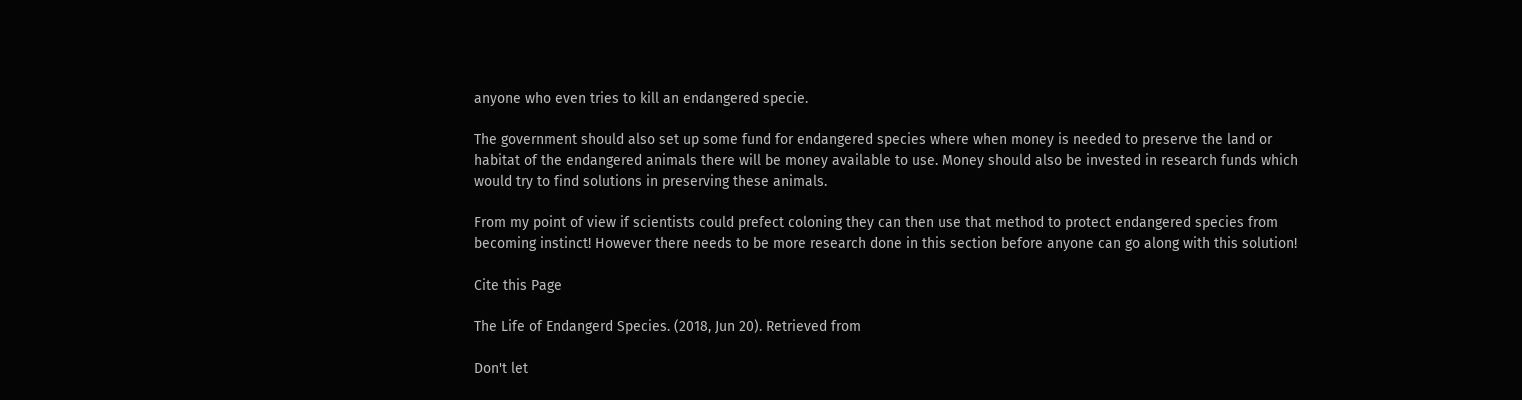anyone who even tries to kill an endangered specie.

The government should also set up some fund for endangered species where when money is needed to preserve the land or habitat of the endangered animals there will be money available to use. Money should also be invested in research funds which would try to find solutions in preserving these animals.

From my point of view if scientists could prefect coloning they can then use that method to protect endangered species from becoming instinct! However there needs to be more research done in this section before anyone can go along with this solution!

Cite this Page

The Life of Endangerd Species. (2018, Jun 20). Retrieved from

Don't let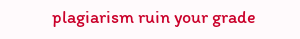plagiarism ruin your grade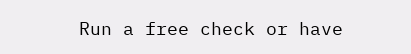Run a free check or have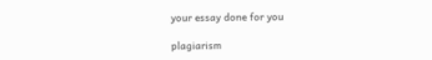your essay done for you

plagiarism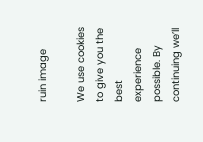ruin image

We use cookies to give you the best experience possible. By continuing we’ll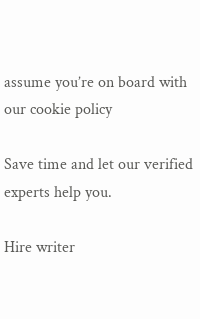assume you’re on board with our cookie policy

Save time and let our verified experts help you.

Hire writer